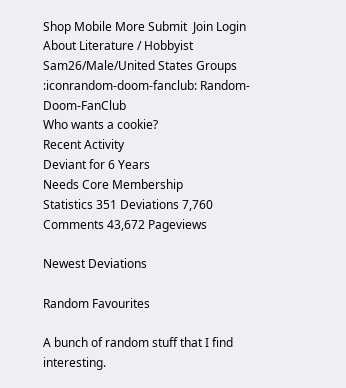Shop Mobile More Submit  Join Login
About Literature / Hobbyist Sam26/Male/United States Groups :iconrandom-doom-fanclub: Random-Doom-FanClub
Who wants a cookie?
Recent Activity
Deviant for 6 Years
Needs Core Membership
Statistics 351 Deviations 7,760 Comments 43,672 Pageviews

Newest Deviations

Random Favourites

A bunch of random stuff that I find interesting.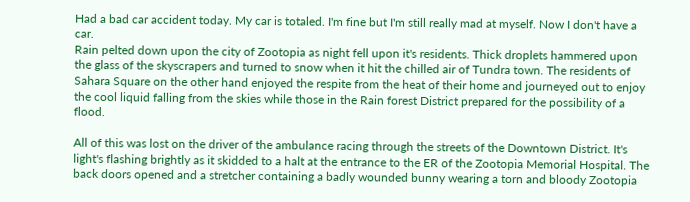Had a bad car accident today. My car is totaled. I'm fine but I'm still really mad at myself. Now I don't have a car.
Rain pelted down upon the city of Zootopia as night fell upon it's residents. Thick droplets hammered upon the glass of the skyscrapers and turned to snow when it hit the chilled air of Tundra town. The residents of Sahara Square on the other hand enjoyed the respite from the heat of their home and journeyed out to enjoy the cool liquid falling from the skies while those in the Rain forest District prepared for the possibility of a flood.

All of this was lost on the driver of the ambulance racing through the streets of the Downtown District. It's light's flashing brightly as it skidded to a halt at the entrance to the ER of the Zootopia Memorial Hospital. The back doors opened and a stretcher containing a badly wounded bunny wearing a torn and bloody Zootopia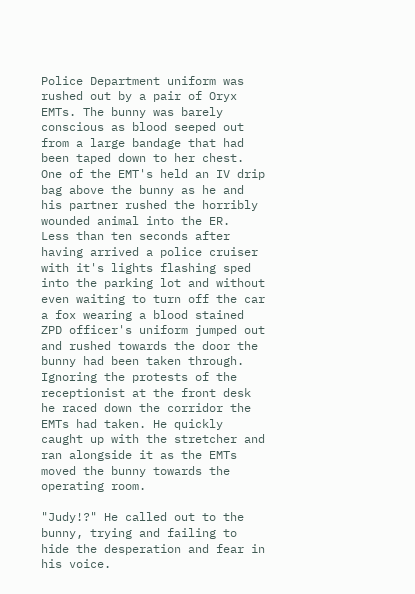Police Department uniform was rushed out by a pair of Oryx EMTs. The bunny was barely conscious as blood seeped out from a large bandage that had been taped down to her chest. One of the EMT's held an IV drip bag above the bunny as he and his partner rushed the horribly wounded animal into the ER.
Less than ten seconds after having arrived a police cruiser with it's lights flashing sped into the parking lot and without even waiting to turn off the car a fox wearing a blood stained ZPD officer's uniform jumped out and rushed towards the door the bunny had been taken through. Ignoring the protests of the receptionist at the front desk he raced down the corridor the EMTs had taken. He quickly caught up with the stretcher and ran alongside it as the EMTs moved the bunny towards the operating room.

"Judy!?" He called out to the bunny, trying and failing to hide the desperation and fear in his voice.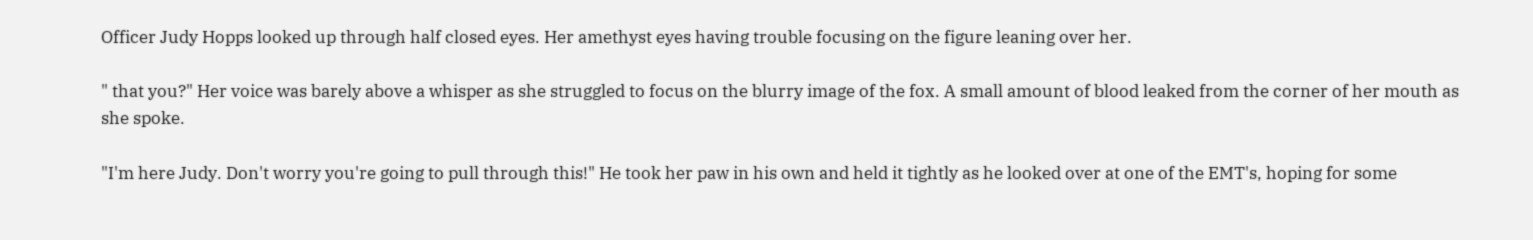Officer Judy Hopps looked up through half closed eyes. Her amethyst eyes having trouble focusing on the figure leaning over her.

" that you?" Her voice was barely above a whisper as she struggled to focus on the blurry image of the fox. A small amount of blood leaked from the corner of her mouth as she spoke.

"I'm here Judy. Don't worry you're going to pull through this!" He took her paw in his own and held it tightly as he looked over at one of the EMT's, hoping for some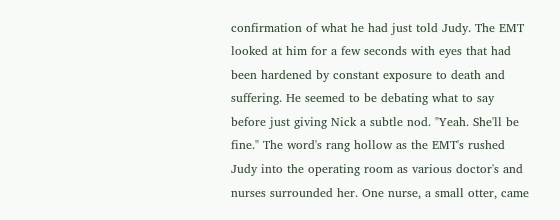confirmation of what he had just told Judy. The EMT looked at him for a few seconds with eyes that had been hardened by constant exposure to death and suffering. He seemed to be debating what to say before just giving Nick a subtle nod. "Yeah. She'll be fine." The word's rang hollow as the EMT's rushed Judy into the operating room as various doctor's and nurses surrounded her. One nurse, a small otter, came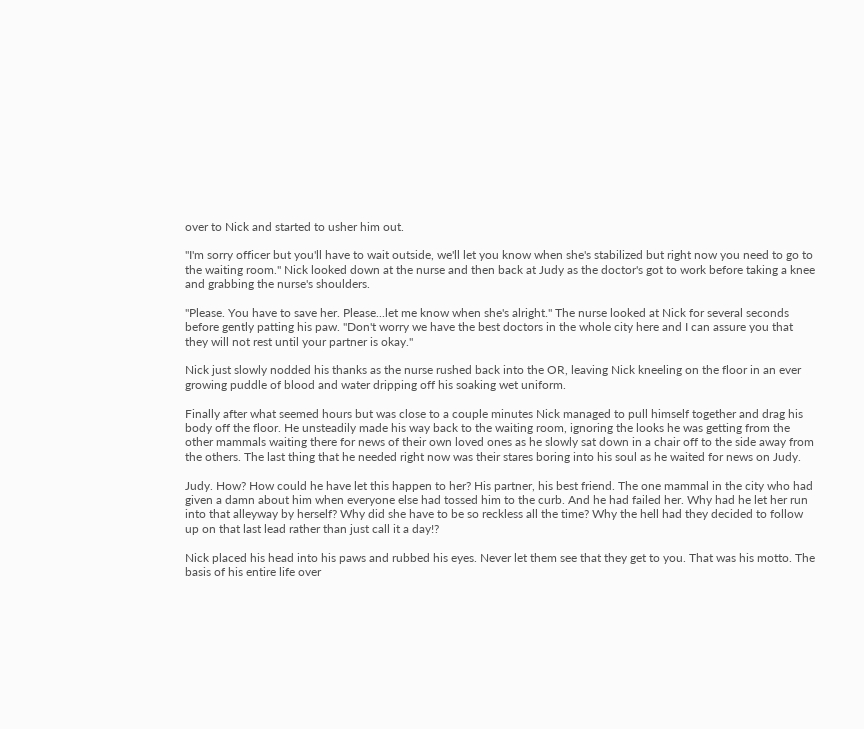over to Nick and started to usher him out.

"I'm sorry officer but you'll have to wait outside, we'll let you know when she's stabilized but right now you need to go to the waiting room." Nick looked down at the nurse and then back at Judy as the doctor's got to work before taking a knee and grabbing the nurse's shoulders.

"Please. You have to save her. Please...let me know when she's alright." The nurse looked at Nick for several seconds before gently patting his paw. "Don't worry we have the best doctors in the whole city here and I can assure you that they will not rest until your partner is okay."

Nick just slowly nodded his thanks as the nurse rushed back into the OR, leaving Nick kneeling on the floor in an ever growing puddle of blood and water dripping off his soaking wet uniform.

Finally after what seemed hours but was close to a couple minutes Nick managed to pull himself together and drag his body off the floor. He unsteadily made his way back to the waiting room, ignoring the looks he was getting from the other mammals waiting there for news of their own loved ones as he slowly sat down in a chair off to the side away from the others. The last thing that he needed right now was their stares boring into his soul as he waited for news on Judy.

Judy. How? How could he have let this happen to her? His partner, his best friend. The one mammal in the city who had given a damn about him when everyone else had tossed him to the curb. And he had failed her. Why had he let her run into that alleyway by herself? Why did she have to be so reckless all the time? Why the hell had they decided to follow up on that last lead rather than just call it a day!?

Nick placed his head into his paws and rubbed his eyes. Never let them see that they get to you. That was his motto. The basis of his entire life over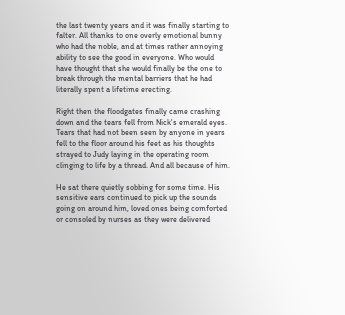the last twenty years and it was finally starting to falter. All thanks to one overly emotional bunny who had the noble, and at times rather annoying ability to see the good in everyone. Who would have thought that she would finally be the one to break through the mental barriers that he had literally spent a lifetime erecting.

Right then the floodgates finally came crashing down and the tears fell from Nick's emerald eyes. Tears that had not been seen by anyone in years fell to the floor around his feet as his thoughts strayed to Judy laying in the operating room clinging to life by a thread. And all because of him.

He sat there quietly sobbing for some time. His sensitive ears continued to pick up the sounds going on around him, loved ones being comforted or consoled by nurses as they were delivered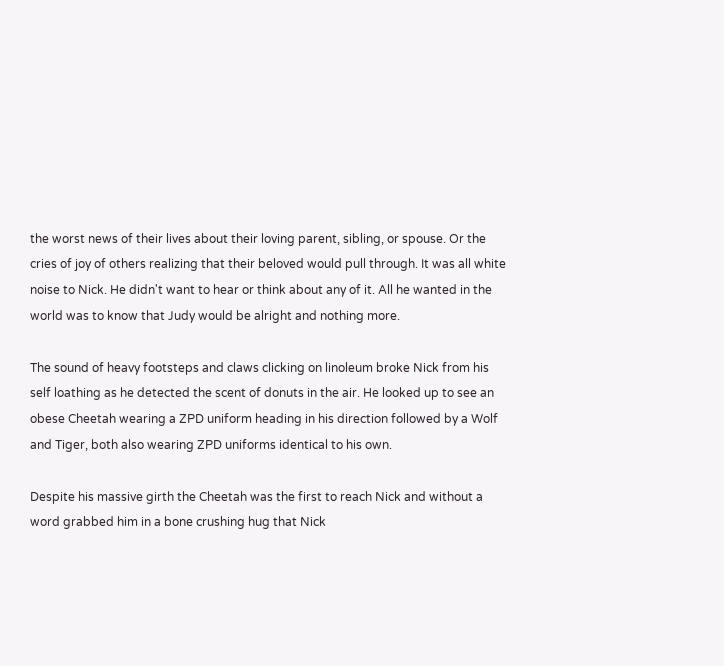the worst news of their lives about their loving parent, sibling, or spouse. Or the cries of joy of others realizing that their beloved would pull through. It was all white noise to Nick. He didn't want to hear or think about any of it. All he wanted in the world was to know that Judy would be alright and nothing more.

The sound of heavy footsteps and claws clicking on linoleum broke Nick from his self loathing as he detected the scent of donuts in the air. He looked up to see an obese Cheetah wearing a ZPD uniform heading in his direction followed by a Wolf and Tiger, both also wearing ZPD uniforms identical to his own.

Despite his massive girth the Cheetah was the first to reach Nick and without a word grabbed him in a bone crushing hug that Nick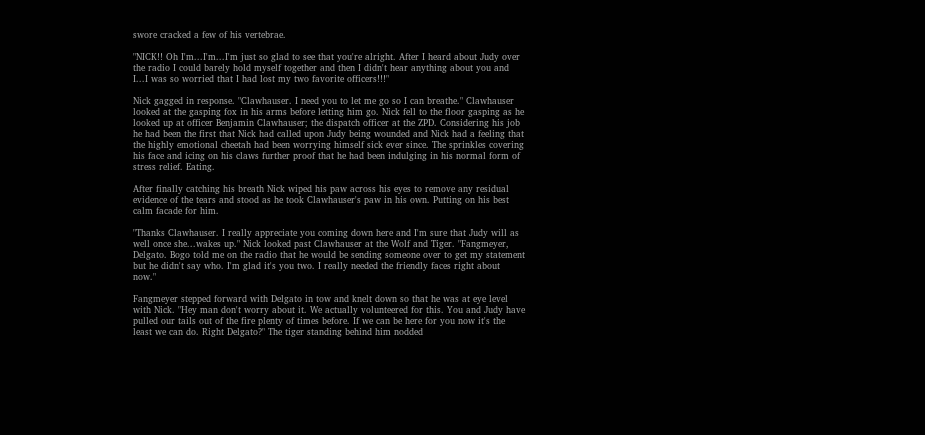swore cracked a few of his vertebrae.

"NICK!! Oh I'm...I'm...I'm just so glad to see that you're alright. After I heard about Judy over the radio I could barely hold myself together and then I didn't hear anything about you and I...I was so worried that I had lost my two favorite officers!!!"

Nick gagged in response. "Clawhauser. I need you to let me go so I can breathe." Clawhauser looked at the gasping fox in his arms before letting him go. Nick fell to the floor gasping as he looked up at officer Benjamin Clawhauser; the dispatch officer at the ZPD. Considering his job he had been the first that Nick had called upon Judy being wounded and Nick had a feeling that the highly emotional cheetah had been worrying himself sick ever since. The sprinkles covering his face and icing on his claws further proof that he had been indulging in his normal form of stress relief. Eating.

After finally catching his breath Nick wiped his paw across his eyes to remove any residual evidence of the tears and stood as he took Clawhauser's paw in his own. Putting on his best calm facade for him.

"Thanks Clawhauser. I really appreciate you coming down here and I'm sure that Judy will as well once she...wakes up." Nick looked past Clawhauser at the Wolf and Tiger. "Fangmeyer, Delgato. Bogo told me on the radio that he would be sending someone over to get my statement but he didn't say who. I'm glad it's you two. I really needed the friendly faces right about now."

Fangmeyer stepped forward with Delgato in tow and knelt down so that he was at eye level with Nick. "Hey man don't worry about it. We actually volunteered for this. You and Judy have pulled our tails out of the fire plenty of times before. If we can be here for you now it's the least we can do. Right Delgato?" The tiger standing behind him nodded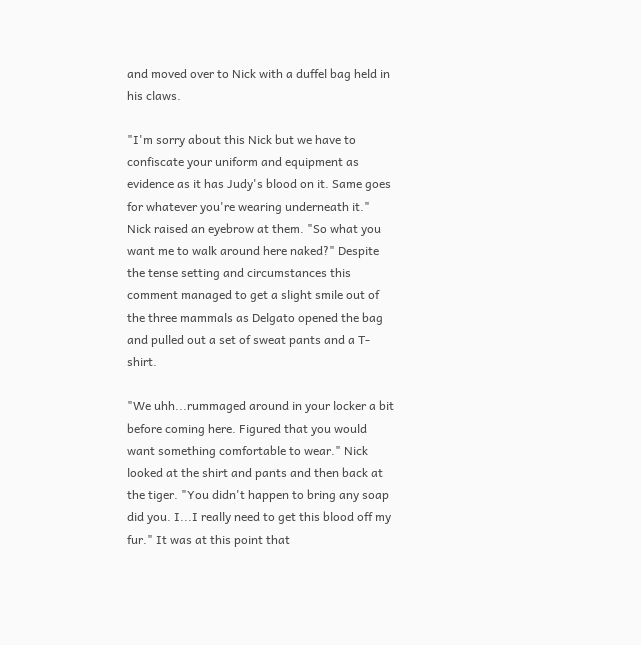and moved over to Nick with a duffel bag held in his claws.

"I'm sorry about this Nick but we have to confiscate your uniform and equipment as evidence as it has Judy's blood on it. Same goes for whatever you're wearing underneath it." Nick raised an eyebrow at them. "So what you want me to walk around here naked?" Despite the tense setting and circumstances this comment managed to get a slight smile out of the three mammals as Delgato opened the bag and pulled out a set of sweat pants and a T-shirt.

"We uhh...rummaged around in your locker a bit before coming here. Figured that you would want something comfortable to wear." Nick looked at the shirt and pants and then back at the tiger. "You didn't happen to bring any soap did you. I...I really need to get this blood off my fur." It was at this point that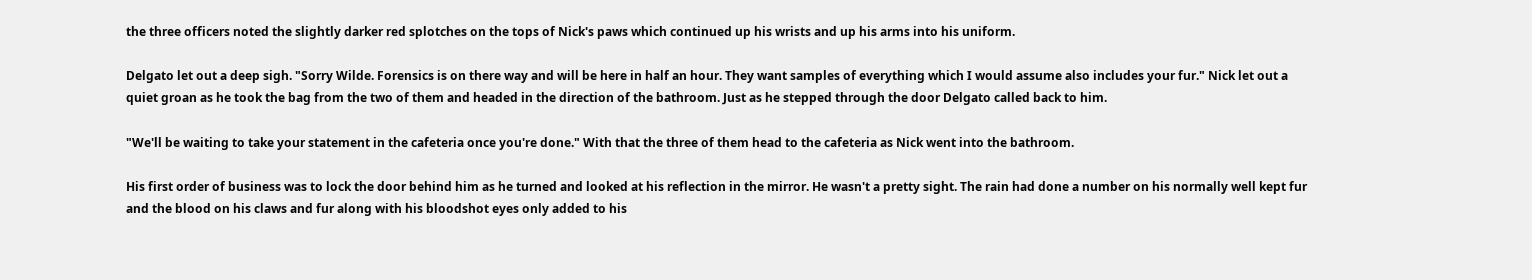the three officers noted the slightly darker red splotches on the tops of Nick's paws which continued up his wrists and up his arms into his uniform.

Delgato let out a deep sigh. "Sorry Wilde. Forensics is on there way and will be here in half an hour. They want samples of everything which I would assume also includes your fur." Nick let out a quiet groan as he took the bag from the two of them and headed in the direction of the bathroom. Just as he stepped through the door Delgato called back to him.

"We'll be waiting to take your statement in the cafeteria once you're done." With that the three of them head to the cafeteria as Nick went into the bathroom.

His first order of business was to lock the door behind him as he turned and looked at his reflection in the mirror. He wasn't a pretty sight. The rain had done a number on his normally well kept fur and the blood on his claws and fur along with his bloodshot eyes only added to his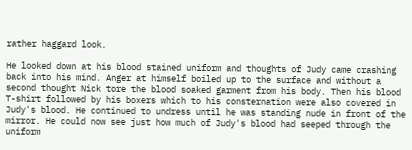rather haggard look.

He looked down at his blood stained uniform and thoughts of Judy came crashing back into his mind. Anger at himself boiled up to the surface and without a second thought Nick tore the blood soaked garment from his body. Then his blood T-shirt followed by his boxers which to his consternation were also covered in Judy's blood. He continued to undress until he was standing nude in front of the mirror. He could now see just how much of Judy's blood had seeped through the uniform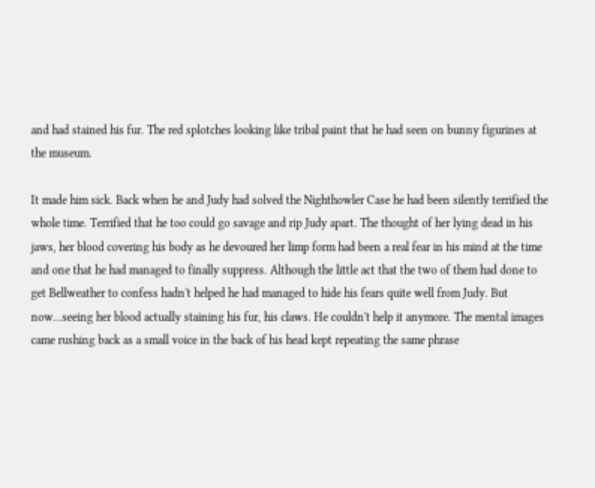and had stained his fur. The red splotches looking like tribal paint that he had seen on bunny figurines at the museum.

It made him sick. Back when he and Judy had solved the Nighthowler Case he had been silently terrified the whole time. Terrified that he too could go savage and rip Judy apart. The thought of her lying dead in his jaws, her blood covering his body as he devoured her limp form had been a real fear in his mind at the time and one that he had managed to finally suppress. Although the little act that the two of them had done to get Bellweather to confess hadn't helped he had managed to hide his fears quite well from Judy. But now...seeing her blood actually staining his fur, his claws. He couldn't help it anymore. The mental images came rushing back as a small voice in the back of his head kept repeating the same phrase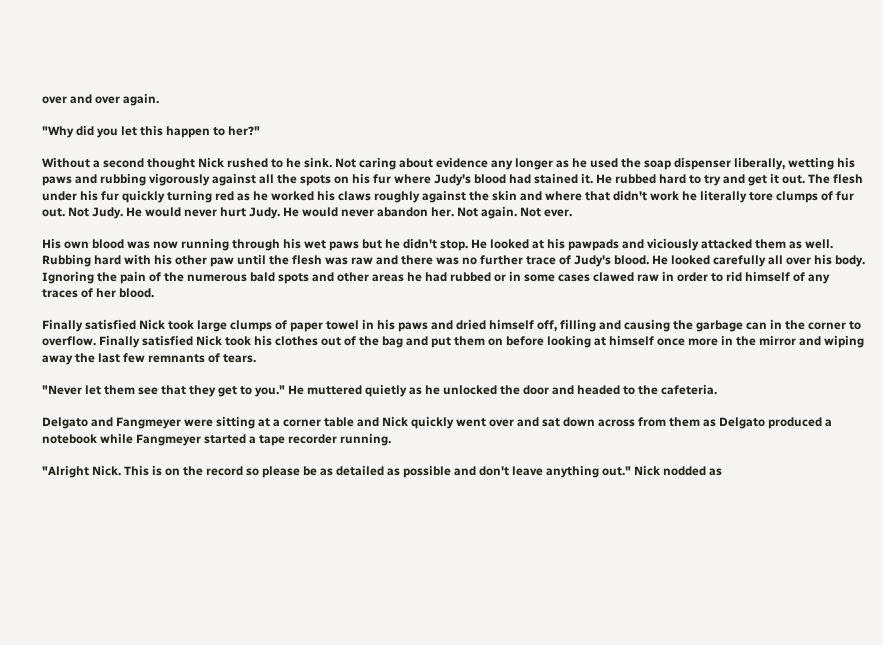over and over again.

"Why did you let this happen to her?"

Without a second thought Nick rushed to he sink. Not caring about evidence any longer as he used the soap dispenser liberally, wetting his paws and rubbing vigorously against all the spots on his fur where Judy's blood had stained it. He rubbed hard to try and get it out. The flesh under his fur quickly turning red as he worked his claws roughly against the skin and where that didn't work he literally tore clumps of fur out. Not Judy. He would never hurt Judy. He would never abandon her. Not again. Not ever.

His own blood was now running through his wet paws but he didn't stop. He looked at his pawpads and viciously attacked them as well. Rubbing hard with his other paw until the flesh was raw and there was no further trace of Judy's blood. He looked carefully all over his body. Ignoring the pain of the numerous bald spots and other areas he had rubbed or in some cases clawed raw in order to rid himself of any traces of her blood.

Finally satisfied Nick took large clumps of paper towel in his paws and dried himself off, filling and causing the garbage can in the corner to overflow. Finally satisfied Nick took his clothes out of the bag and put them on before looking at himself once more in the mirror and wiping away the last few remnants of tears.

"Never let them see that they get to you." He muttered quietly as he unlocked the door and headed to the cafeteria.

Delgato and Fangmeyer were sitting at a corner table and Nick quickly went over and sat down across from them as Delgato produced a notebook while Fangmeyer started a tape recorder running.

"Alright Nick. This is on the record so please be as detailed as possible and don't leave anything out." Nick nodded as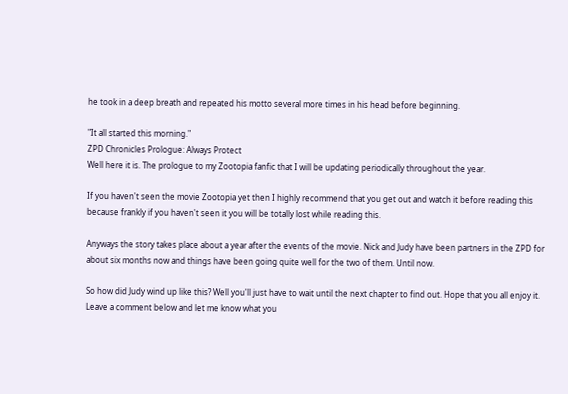he took in a deep breath and repeated his motto several more times in his head before beginning.

"It all started this morning."
ZPD Chronicles Prologue: Always Protect
Well here it is. The prologue to my Zootopia fanfic that I will be updating periodically throughout the year.

If you haven't seen the movie Zootopia yet then I highly recommend that you get out and watch it before reading this because frankly if you haven't seen it you will be totally lost while reading this.

Anyways the story takes place about a year after the events of the movie. Nick and Judy have been partners in the ZPD for about six months now and things have been going quite well for the two of them. Until now.

So how did Judy wind up like this? Well you'll just have to wait until the next chapter to find out. Hope that you all enjoy it. Leave a comment below and let me know what you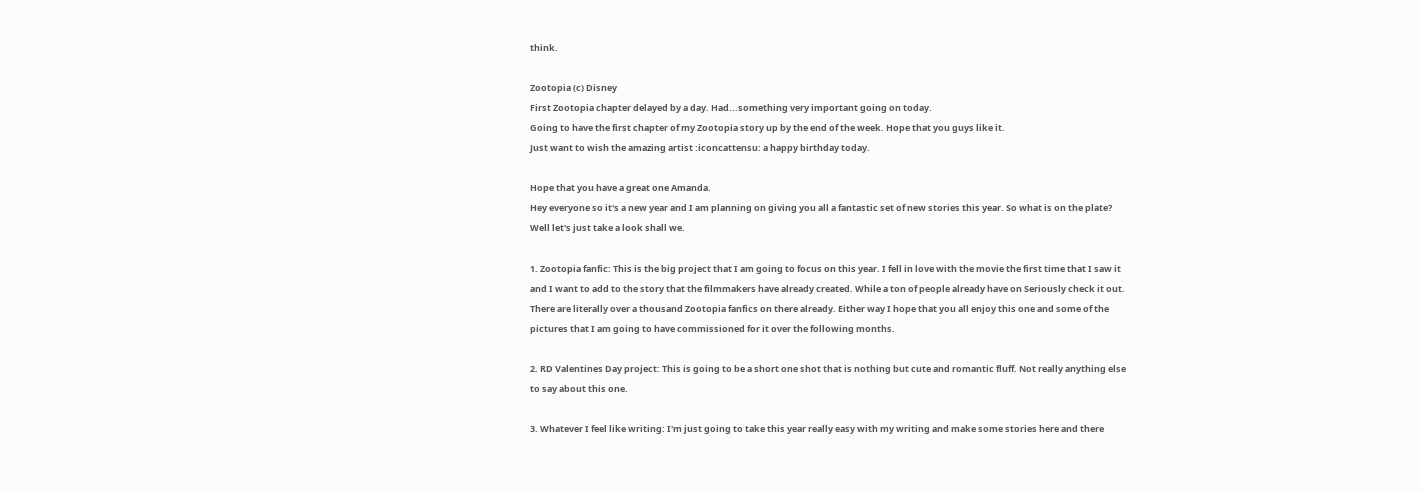think.

Zootopia (c) Disney
First Zootopia chapter delayed by a day. Had...something very important going on today.
Going to have the first chapter of my Zootopia story up by the end of the week. Hope that you guys like it.
Just want to wish the amazing artist :iconcattensu: a happy birthday today.

Hope that you have a great one Amanda.
Hey everyone so it's a new year and I am planning on giving you all a fantastic set of new stories this year. So what is on the plate? Well let's just take a look shall we.

1. Zootopia fanfic: This is the big project that I am going to focus on this year. I fell in love with the movie the first time that I saw it and I want to add to the story that the filmmakers have already created. While a ton of people already have on Seriously check it out. There are literally over a thousand Zootopia fanfics on there already. Either way I hope that you all enjoy this one and some of the pictures that I am going to have commissioned for it over the following months.

2. RD Valentines Day project: This is going to be a short one shot that is nothing but cute and romantic fluff. Not really anything else to say about this one.

3. Whatever I feel like writing: I'm just going to take this year really easy with my writing and make some stories here and there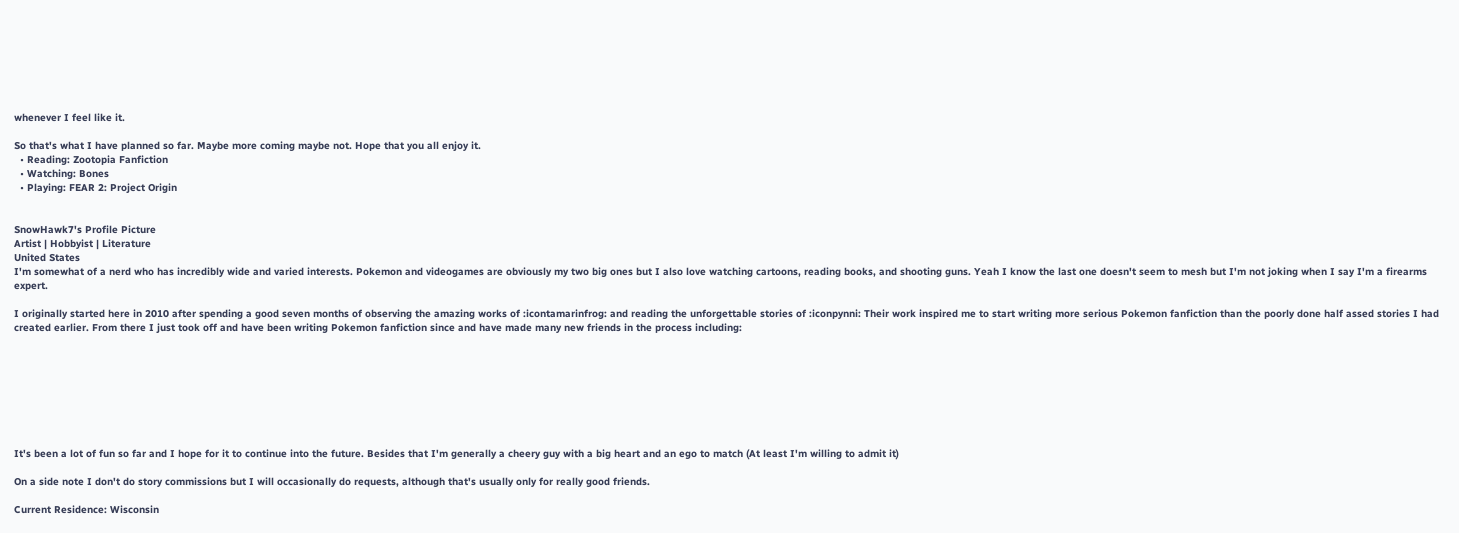whenever I feel like it.

So that's what I have planned so far. Maybe more coming maybe not. Hope that you all enjoy it.
  • Reading: Zootopia Fanfiction
  • Watching: Bones
  • Playing: FEAR 2: Project Origin


SnowHawk7's Profile Picture
Artist | Hobbyist | Literature
United States
I'm somewhat of a nerd who has incredibly wide and varied interests. Pokemon and videogames are obviously my two big ones but I also love watching cartoons, reading books, and shooting guns. Yeah I know the last one doesn't seem to mesh but I'm not joking when I say I'm a firearms expert.

I originally started here in 2010 after spending a good seven months of observing the amazing works of :icontamarinfrog: and reading the unforgettable stories of :iconpynni: Their work inspired me to start writing more serious Pokemon fanfiction than the poorly done half assed stories I had created earlier. From there I just took off and have been writing Pokemon fanfiction since and have made many new friends in the process including:








It's been a lot of fun so far and I hope for it to continue into the future. Besides that I'm generally a cheery guy with a big heart and an ego to match (At least I'm willing to admit it)

On a side note I don't do story commissions but I will occasionally do requests, although that's usually only for really good friends.

Current Residence: Wisconsin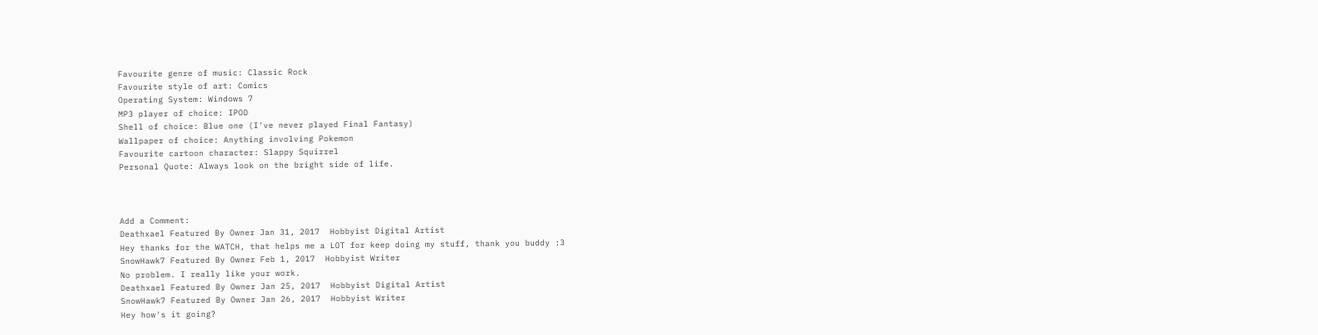Favourite genre of music: Classic Rock
Favourite style of art: Comics
Operating System: Windows 7
MP3 player of choice: IPOD
Shell of choice: Blue one (I've never played Final Fantasy)
Wallpaper of choice: Anything involving Pokemon
Favourite cartoon character: Slappy Squirrel
Personal Quote: Always look on the bright side of life.



Add a Comment:
Deathxael Featured By Owner Jan 31, 2017  Hobbyist Digital Artist
Hey thanks for the WATCH, that helps me a LOT for keep doing my stuff, thank you buddy :3
SnowHawk7 Featured By Owner Feb 1, 2017  Hobbyist Writer
No problem. I really like your work.
Deathxael Featured By Owner Jan 25, 2017  Hobbyist Digital Artist
SnowHawk7 Featured By Owner Jan 26, 2017  Hobbyist Writer
Hey how's it going?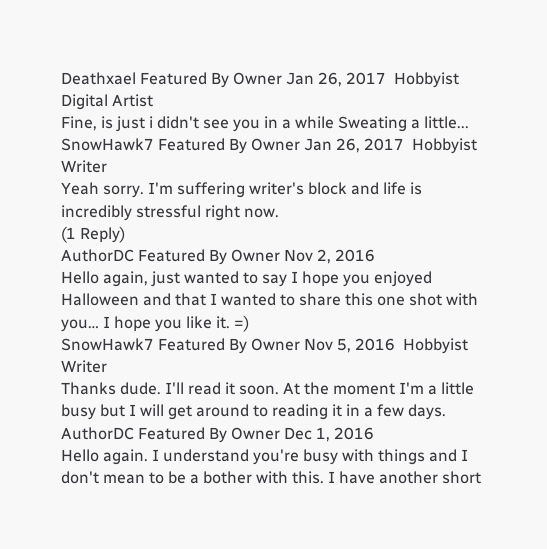Deathxael Featured By Owner Jan 26, 2017  Hobbyist Digital Artist
Fine, is just i didn't see you in a while Sweating a little...
SnowHawk7 Featured By Owner Jan 26, 2017  Hobbyist Writer
Yeah sorry. I'm suffering writer's block and life is incredibly stressful right now.
(1 Reply)
AuthorDC Featured By Owner Nov 2, 2016
Hello again, just wanted to say I hope you enjoyed Halloween and that I wanted to share this one shot with you… I hope you like it. =)
SnowHawk7 Featured By Owner Nov 5, 2016  Hobbyist Writer
Thanks dude. I'll read it soon. At the moment I'm a little busy but I will get around to reading it in a few days.
AuthorDC Featured By Owner Dec 1, 2016
Hello again. I understand you're busy with things and I don't mean to be a bother with this. I have another short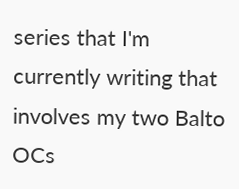series that I'm currently writing that involves my two Balto OCs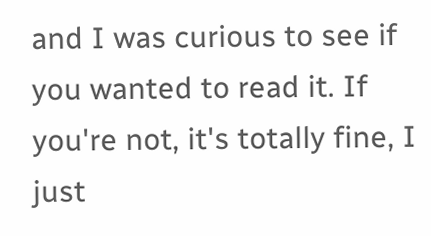and I was curious to see if you wanted to read it. If you're not, it's totally fine, I just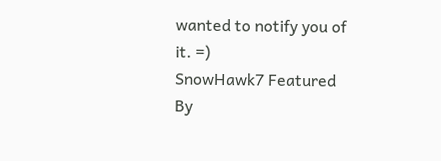wanted to notify you of it. =)
SnowHawk7 Featured By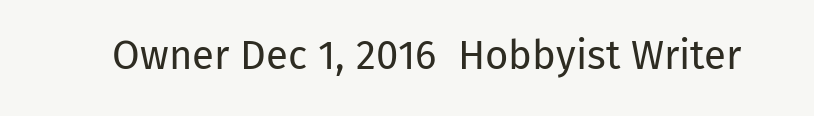Owner Dec 1, 2016  Hobbyist Writer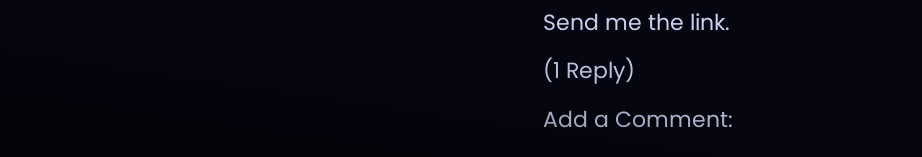Send me the link.
(1 Reply)
Add a Comment: